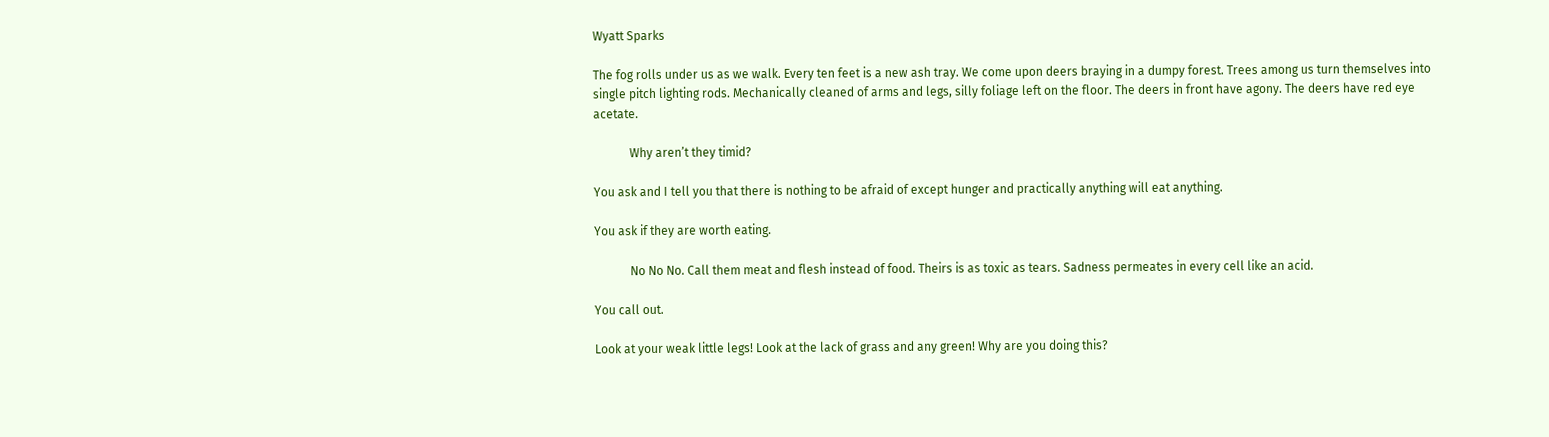Wyatt Sparks

The fog rolls under us as we walk. Every ten feet is a new ash tray. We come upon deers braying in a dumpy forest. Trees among us turn themselves into single pitch lighting rods. Mechanically cleaned of arms and legs, silly foliage left on the floor. The deers in front have agony. The deers have red eye acetate.

            Why aren’t they timid?

You ask and I tell you that there is nothing to be afraid of except hunger and practically anything will eat anything.

You ask if they are worth eating.

            No No No. Call them meat and flesh instead of food. Theirs is as toxic as tears. Sadness permeates in every cell like an acid.

You call out.

Look at your weak little legs! Look at the lack of grass and any green! Why are you doing this?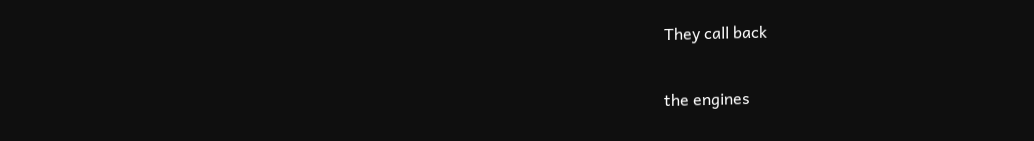They call back

the engines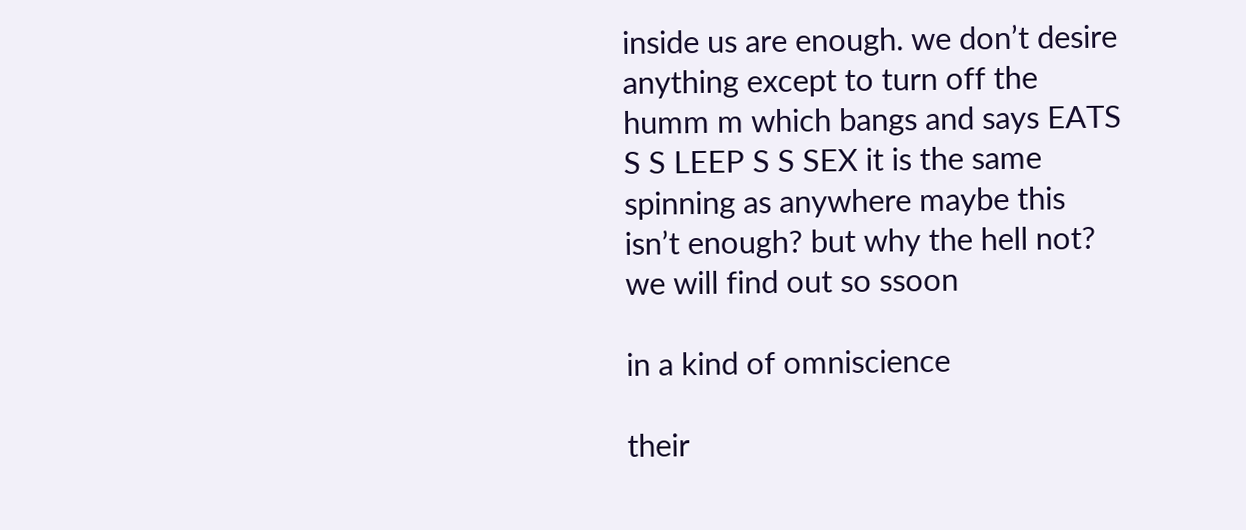inside us are enough. we don’t desire anything except to turn off the humm m which bangs and says EATS S S LEEP S S SEX it is the same spinning as anywhere maybe this isn’t enough? but why the hell not? we will find out so ssoon

in a kind of omniscience

their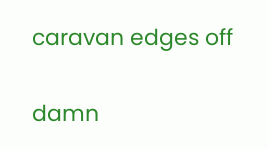caravan edges off

damn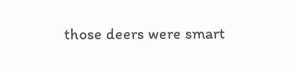those deers were smart